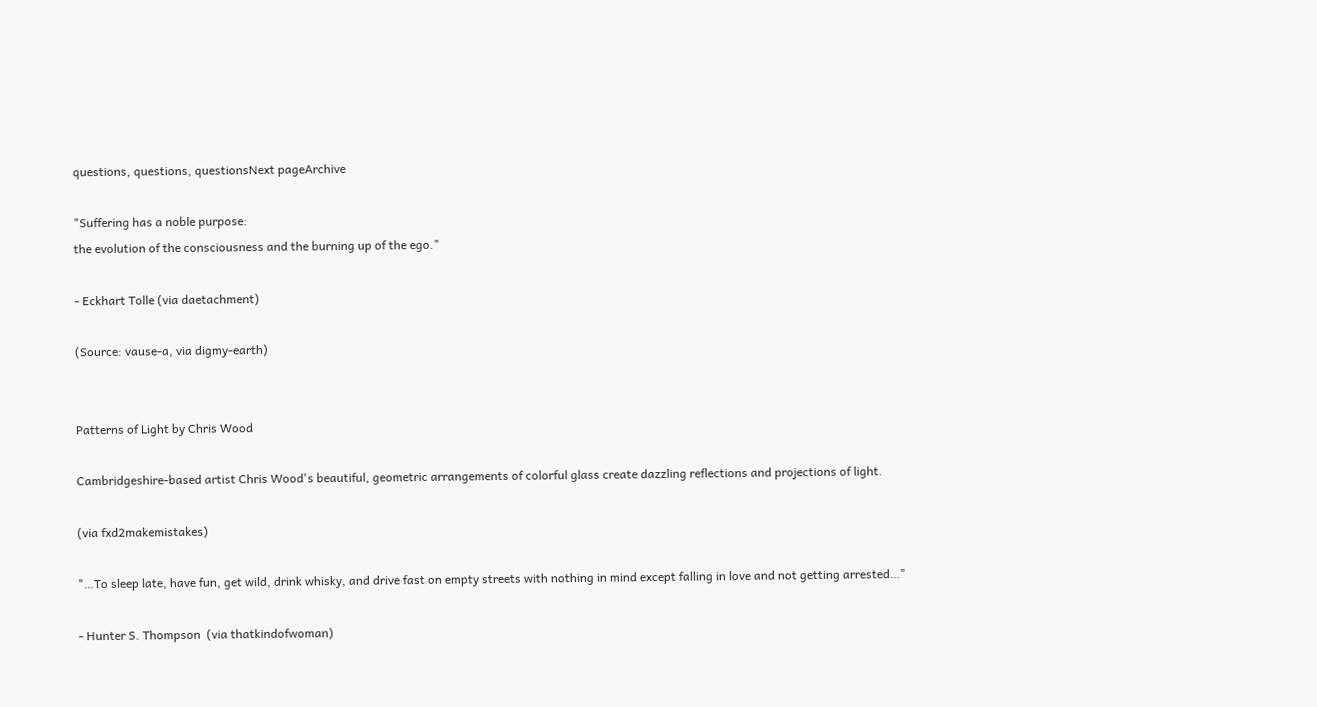questions, questions, questionsNext pageArchive

"Suffering has a noble purpose:
the evolution of the consciousness and the burning up of the ego."

- Eckhart Tolle (via daetachment)

(Source: vause-a, via digmy-earth)


Patterns of Light by Chris Wood

Cambridgeshire-based artist Chris Wood's beautiful, geometric arrangements of colorful glass create dazzling reflections and projections of light.

(via fxd2makemistakes)

"…To sleep late, have fun, get wild, drink whisky, and drive fast on empty streets with nothing in mind except falling in love and not getting arrested…"

- Hunter S. Thompson  (via thatkindofwoman)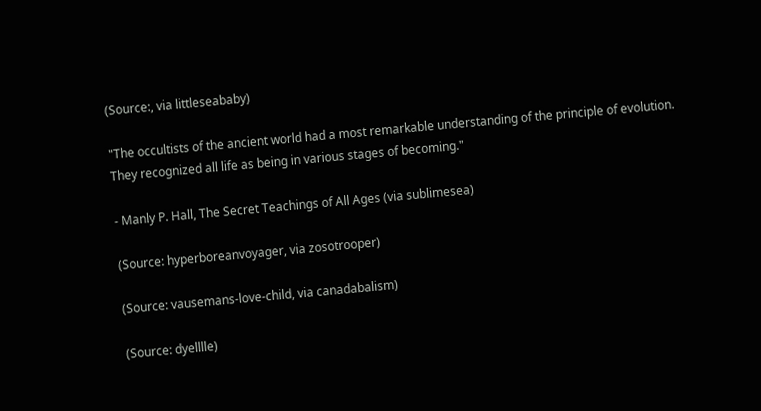(Source:, via littleseababy)

"The occultists of the ancient world had a most remarkable understanding of the principle of evolution. They recognized all life as being in various stages of becoming."

- Manly P. Hall, The Secret Teachings of All Ages (via sublimesea)

(Source: hyperboreanvoyager, via zosotrooper)

(Source: vausemans-love-child, via canadabalism)

(Source: dyelllle)